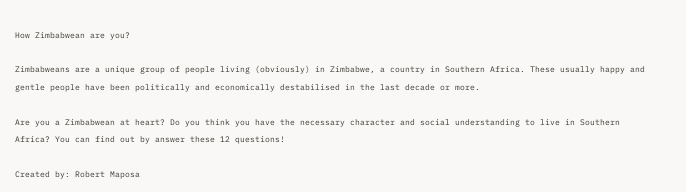How Zimbabwean are you?

Zimbabweans are a unique group of people living (obviously) in Zimbabwe, a country in Southern Africa. These usually happy and gentle people have been politically and economically destabilised in the last decade or more.

Are you a Zimbabwean at heart? Do you think you have the necessary character and social understanding to live in Southern Africa? You can find out by answer these 12 questions!

Created by: Robert Maposa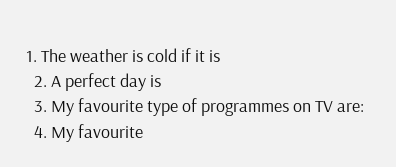1. The weather is cold if it is
  2. A perfect day is
  3. My favourite type of programmes on TV are:
  4. My favourite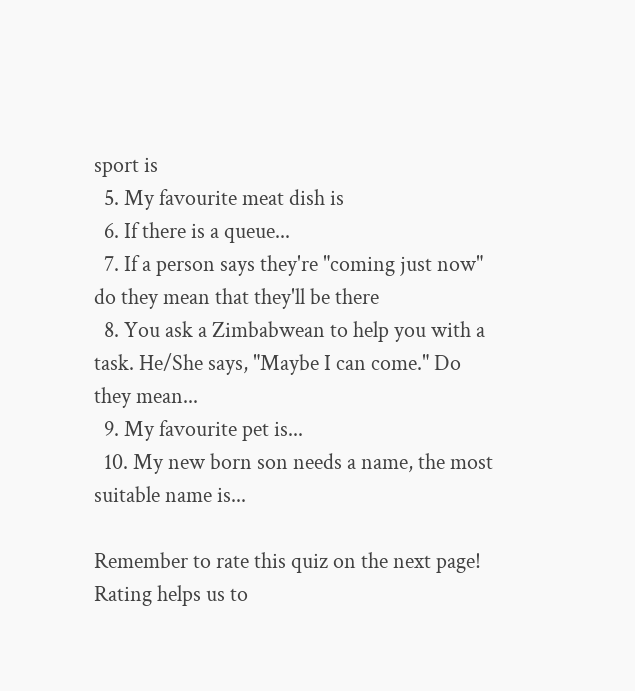sport is
  5. My favourite meat dish is
  6. If there is a queue...
  7. If a person says they're "coming just now" do they mean that they'll be there
  8. You ask a Zimbabwean to help you with a task. He/She says, "Maybe I can come." Do they mean...
  9. My favourite pet is...
  10. My new born son needs a name, the most suitable name is...

Remember to rate this quiz on the next page!
Rating helps us to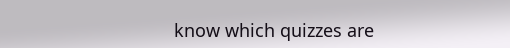know which quizzes are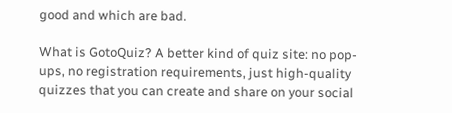good and which are bad.

What is GotoQuiz? A better kind of quiz site: no pop-ups, no registration requirements, just high-quality quizzes that you can create and share on your social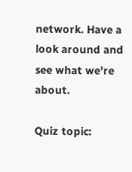network. Have a look around and see what we're about.

Quiz topic: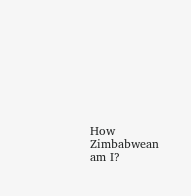How Zimbabwean am I?